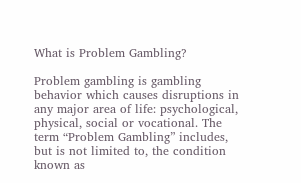What is Problem Gambling?

Problem gambling is gambling behavior which causes disruptions in any major area of life: psychological, physical, social or vocational. The term “Problem Gambling” includes, but is not limited to, the condition known as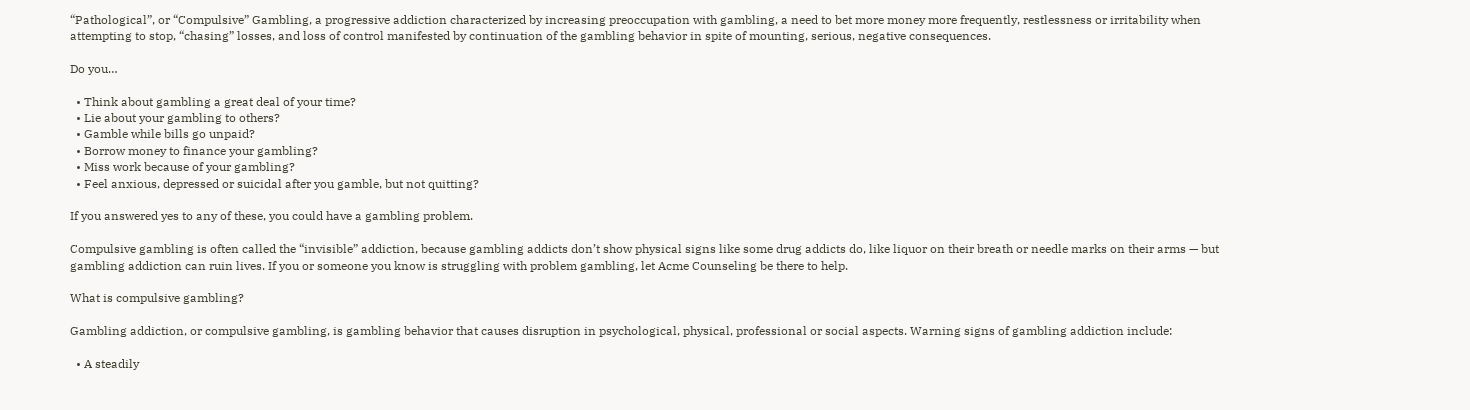“Pathological”, or “Compulsive” Gambling, a progressive addiction characterized by increasing preoccupation with gambling, a need to bet more money more frequently, restlessness or irritability when attempting to stop, “chasing” losses, and loss of control manifested by continuation of the gambling behavior in spite of mounting, serious, negative consequences.

Do you…

  • Think about gambling a great deal of your time?
  • Lie about your gambling to others?
  • Gamble while bills go unpaid?
  • Borrow money to finance your gambling?
  • Miss work because of your gambling?
  • Feel anxious, depressed or suicidal after you gamble, but not quitting?

If you answered yes to any of these, you could have a gambling problem.

Compulsive gambling is often called the “invisible” addiction, because gambling addicts don’t show physical signs like some drug addicts do, like liquor on their breath or needle marks on their arms — but gambling addiction can ruin lives. If you or someone you know is struggling with problem gambling, let Acme Counseling be there to help.

What is compulsive gambling?

Gambling addiction, or compulsive gambling, is gambling behavior that causes disruption in psychological, physical, professional or social aspects. Warning signs of gambling addiction include:

  • A steadily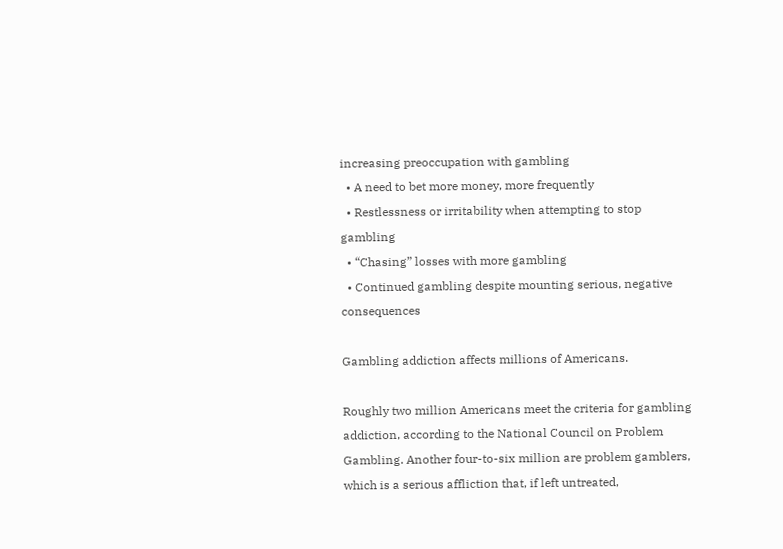increasing preoccupation with gambling
  • A need to bet more money, more frequently
  • Restlessness or irritability when attempting to stop gambling
  • “Chasing” losses with more gambling
  • Continued gambling despite mounting serious, negative consequences

Gambling addiction affects millions of Americans.

Roughly two million Americans meet the criteria for gambling addiction, according to the National Council on Problem Gambling. Another four-to-six million are problem gamblers, which is a serious affliction that, if left untreated,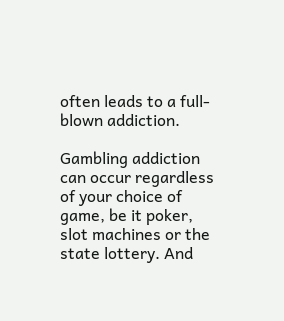often leads to a full-blown addiction.

Gambling addiction can occur regardless of your choice of game, be it poker, slot machines or the state lottery. And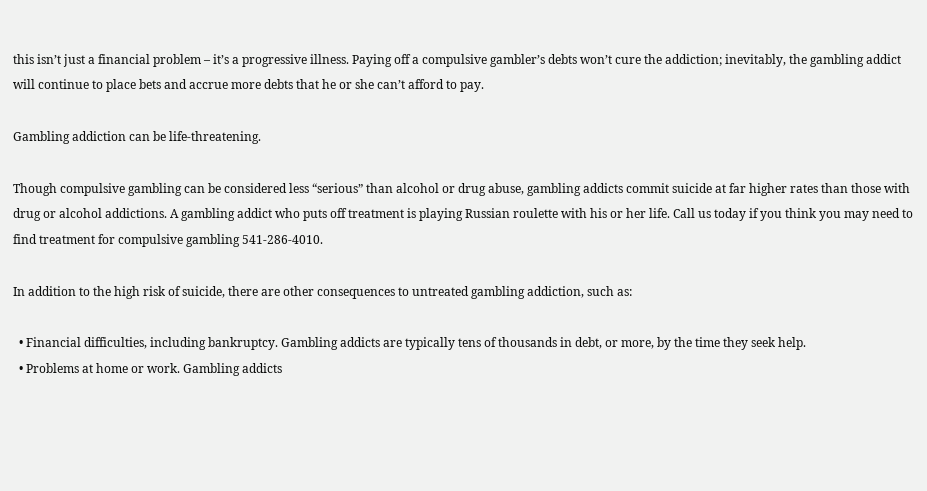this isn’t just a financial problem – it’s a progressive illness. Paying off a compulsive gambler’s debts won’t cure the addiction; inevitably, the gambling addict will continue to place bets and accrue more debts that he or she can’t afford to pay.

Gambling addiction can be life-threatening.

Though compulsive gambling can be considered less “serious” than alcohol or drug abuse, gambling addicts commit suicide at far higher rates than those with drug or alcohol addictions. A gambling addict who puts off treatment is playing Russian roulette with his or her life. Call us today if you think you may need to find treatment for compulsive gambling 541-286-4010.

In addition to the high risk of suicide, there are other consequences to untreated gambling addiction, such as:

  • Financial difficulties, including bankruptcy. Gambling addicts are typically tens of thousands in debt, or more, by the time they seek help.
  • Problems at home or work. Gambling addicts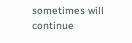sometimes will continue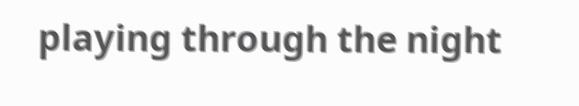playing through the night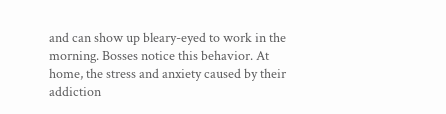and can show up bleary-eyed to work in the morning. Bosses notice this behavior. At home, the stress and anxiety caused by their addiction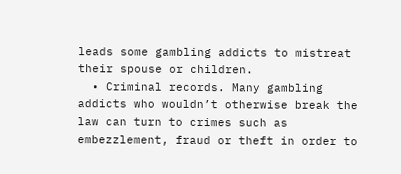leads some gambling addicts to mistreat their spouse or children.
  • Criminal records. Many gambling addicts who wouldn’t otherwise break the law can turn to crimes such as embezzlement, fraud or theft in order to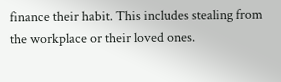finance their habit. This includes stealing from the workplace or their loved ones.